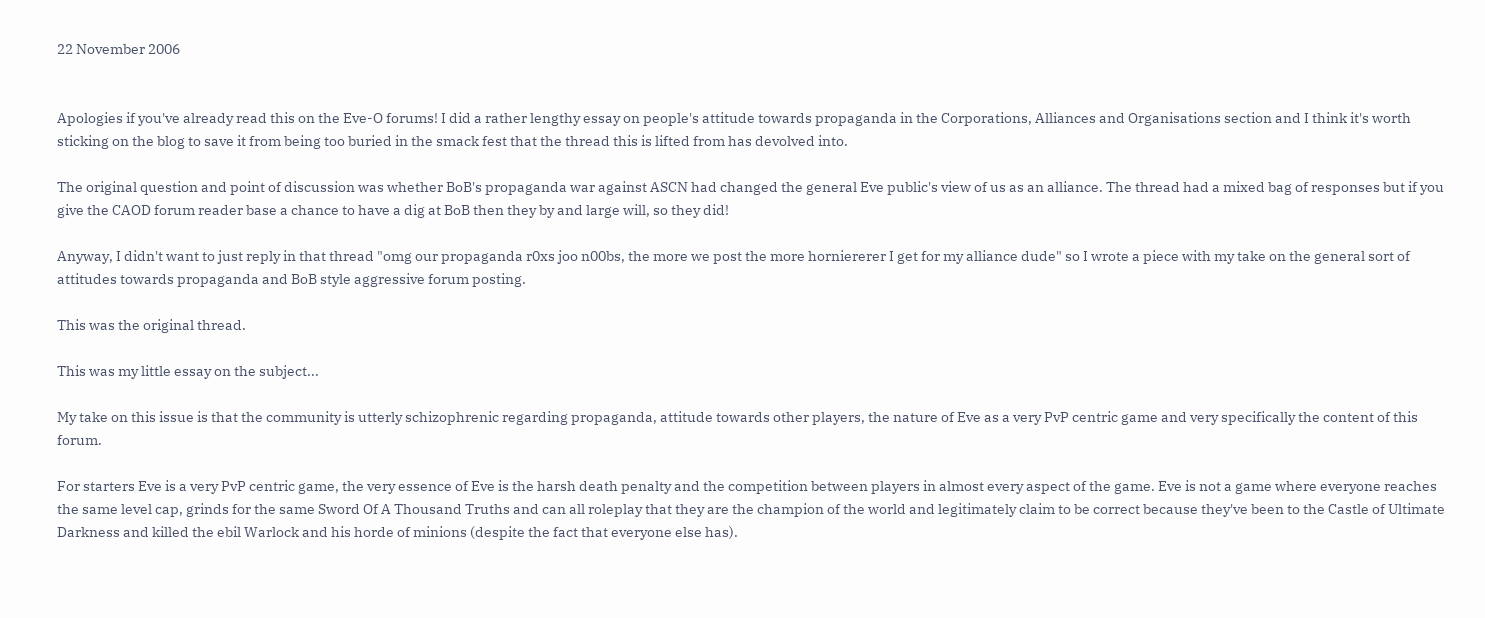22 November 2006


Apologies if you've already read this on the Eve-O forums! I did a rather lengthy essay on people's attitude towards propaganda in the Corporations, Alliances and Organisations section and I think it's worth sticking on the blog to save it from being too buried in the smack fest that the thread this is lifted from has devolved into.

The original question and point of discussion was whether BoB's propaganda war against ASCN had changed the general Eve public's view of us as an alliance. The thread had a mixed bag of responses but if you give the CAOD forum reader base a chance to have a dig at BoB then they by and large will, so they did!

Anyway, I didn't want to just reply in that thread "omg our propaganda r0xs joo n00bs, the more we post the more horniererer I get for my alliance dude" so I wrote a piece with my take on the general sort of attitudes towards propaganda and BoB style aggressive forum posting.

This was the original thread.

This was my little essay on the subject...

My take on this issue is that the community is utterly schizophrenic regarding propaganda, attitude towards other players, the nature of Eve as a very PvP centric game and very specifically the content of this forum.

For starters Eve is a very PvP centric game, the very essence of Eve is the harsh death penalty and the competition between players in almost every aspect of the game. Eve is not a game where everyone reaches the same level cap, grinds for the same Sword Of A Thousand Truths and can all roleplay that they are the champion of the world and legitimately claim to be correct because they've been to the Castle of Ultimate Darkness and killed the ebil Warlock and his horde of minions (despite the fact that everyone else has).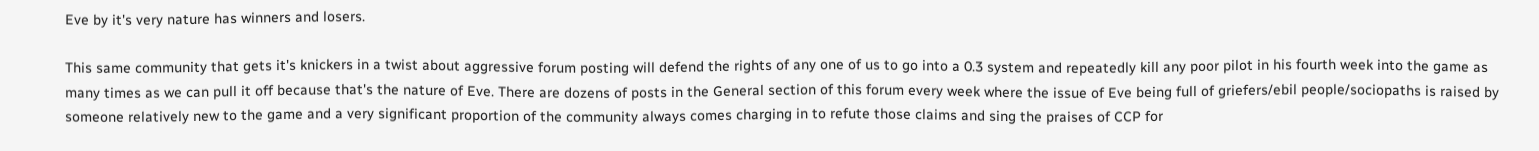Eve by it's very nature has winners and losers.

This same community that gets it's knickers in a twist about aggressive forum posting will defend the rights of any one of us to go into a 0.3 system and repeatedly kill any poor pilot in his fourth week into the game as many times as we can pull it off because that's the nature of Eve. There are dozens of posts in the General section of this forum every week where the issue of Eve being full of griefers/ebil people/sociopaths is raised by someone relatively new to the game and a very significant proportion of the community always comes charging in to refute those claims and sing the praises of CCP for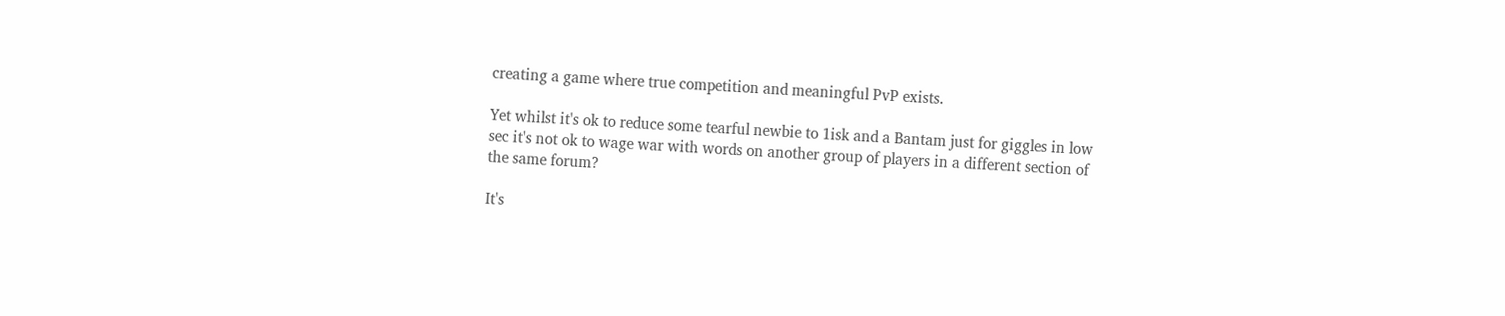creating a game where true competition and meaningful PvP exists.

Yet whilst it's ok to reduce some tearful newbie to 1isk and a Bantam just for giggles in low sec it's not ok to wage war with words on another group of players in a different section of the same forum?

It's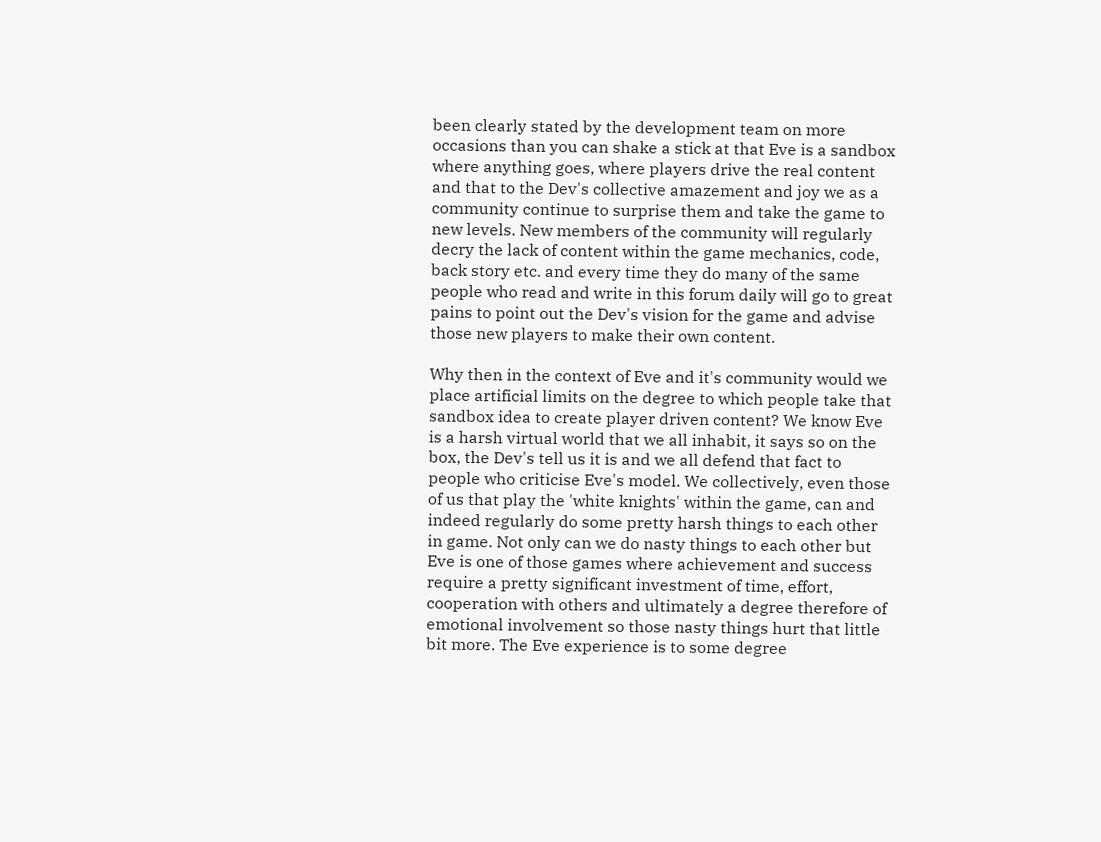been clearly stated by the development team on more occasions than you can shake a stick at that Eve is a sandbox where anything goes, where players drive the real content and that to the Dev's collective amazement and joy we as a community continue to surprise them and take the game to new levels. New members of the community will regularly decry the lack of content within the game mechanics, code, back story etc. and every time they do many of the same people who read and write in this forum daily will go to great pains to point out the Dev's vision for the game and advise those new players to make their own content.

Why then in the context of Eve and it's community would we place artificial limits on the degree to which people take that sandbox idea to create player driven content? We know Eve is a harsh virtual world that we all inhabit, it says so on the box, the Dev's tell us it is and we all defend that fact to people who criticise Eve's model. We collectively, even those of us that play the 'white knights' within the game, can and indeed regularly do some pretty harsh things to each other in game. Not only can we do nasty things to each other but Eve is one of those games where achievement and success require a pretty significant investment of time, effort, cooperation with others and ultimately a degree therefore of emotional involvement so those nasty things hurt that little bit more. The Eve experience is to some degree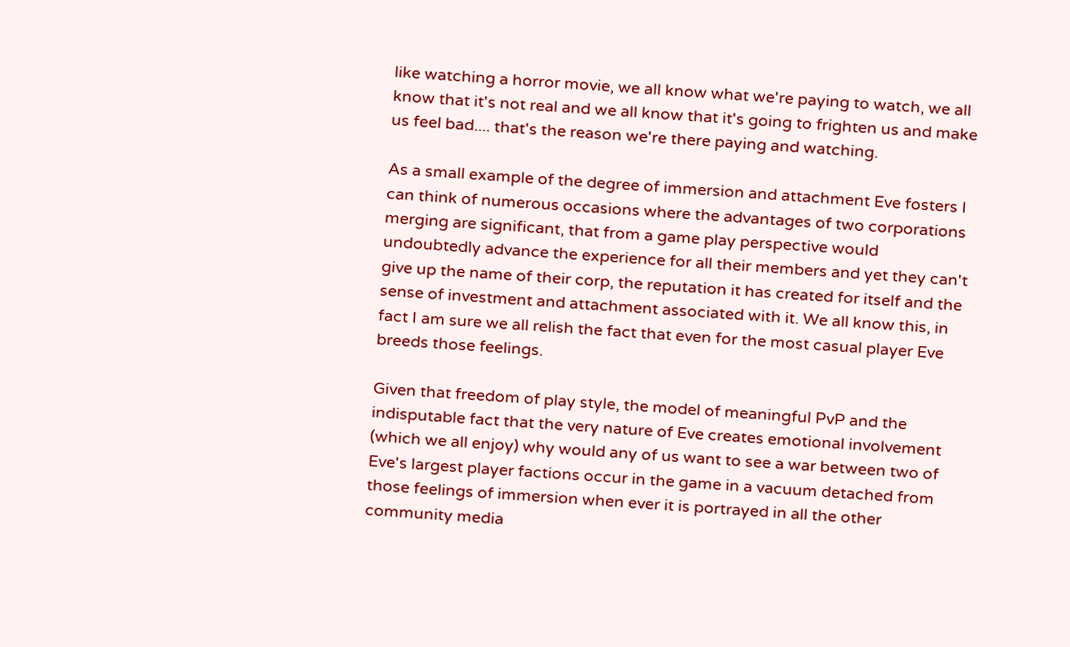like watching a horror movie, we all know what we're paying to watch, we all know that it's not real and we all know that it's going to frighten us and make us feel bad.... that's the reason we're there paying and watching.

As a small example of the degree of immersion and attachment Eve fosters I can think of numerous occasions where the advantages of two corporations merging are significant, that from a game play perspective would undoubtedly advance the experience for all their members and yet they can't give up the name of their corp, the reputation it has created for itself and the sense of investment and attachment associated with it. We all know this, in fact I am sure we all relish the fact that even for the most casual player Eve breeds those feelings.

Given that freedom of play style, the model of meaningful PvP and the indisputable fact that the very nature of Eve creates emotional involvement (which we all enjoy) why would any of us want to see a war between two of Eve's largest player factions occur in the game in a vacuum detached from those feelings of immersion when ever it is portrayed in all the other community media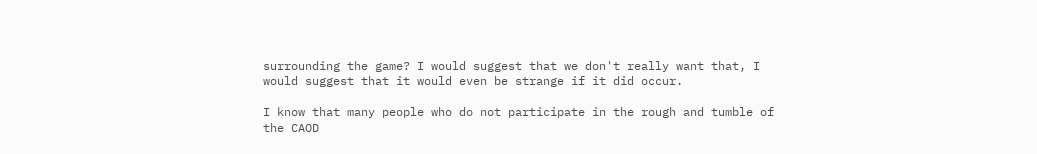surrounding the game? I would suggest that we don't really want that, I would suggest that it would even be strange if it did occur.

I know that many people who do not participate in the rough and tumble of the CAOD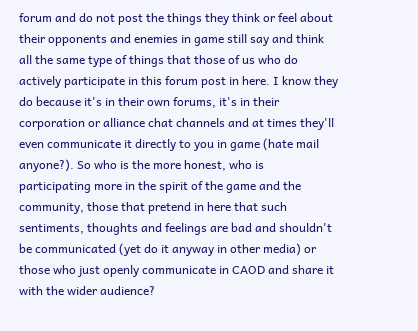forum and do not post the things they think or feel about their opponents and enemies in game still say and think all the same type of things that those of us who do actively participate in this forum post in here. I know they do because it's in their own forums, it's in their corporation or alliance chat channels and at times they'll even communicate it directly to you in game (hate mail anyone?). So who is the more honest, who is participating more in the spirit of the game and the community, those that pretend in here that such sentiments, thoughts and feelings are bad and shouldn't be communicated (yet do it anyway in other media) or those who just openly communicate in CAOD and share it with the wider audience?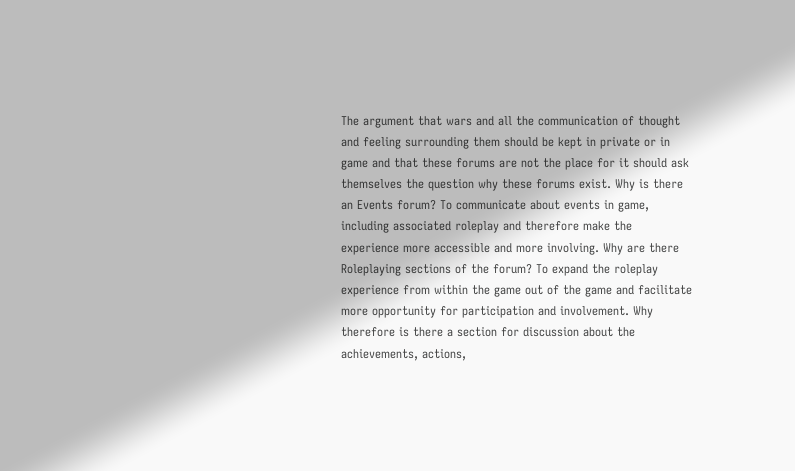The argument that wars and all the communication of thought and feeling surrounding them should be kept in private or in game and that these forums are not the place for it should ask themselves the question why these forums exist. Why is there an Events forum? To communicate about events in game, including associated roleplay and therefore make the experience more accessible and more involving. Why are there Roleplaying sections of the forum? To expand the roleplay experience from within the game out of the game and facilitate more opportunity for participation and involvement. Why therefore is there a section for discussion about the achievements, actions,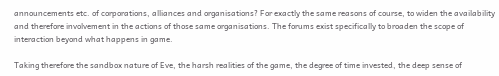announcements etc. of corporations, alliances and organisations? For exactly the same reasons of course, to widen the availability and therefore involvement in the actions of those same organisations. The forums exist specifically to broaden the scope of interaction beyond what happens in game.

Taking therefore the sandbox nature of Eve, the harsh realities of the game, the degree of time invested, the deep sense of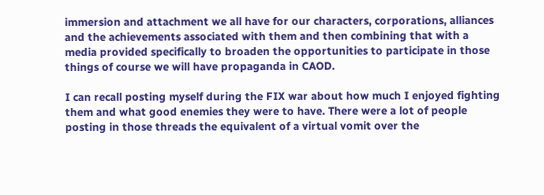immersion and attachment we all have for our characters, corporations, alliances and the achievements associated with them and then combining that with a media provided specifically to broaden the opportunities to participate in those things of course we will have propaganda in CAOD.

I can recall posting myself during the FIX war about how much I enjoyed fighting them and what good enemies they were to have. There were a lot of people posting in those threads the equivalent of a virtual vomit over the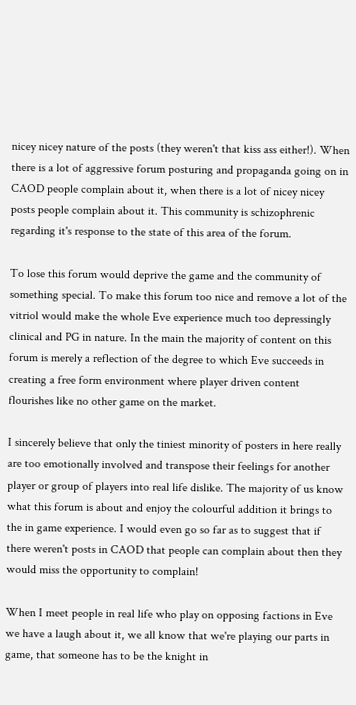nicey nicey nature of the posts (they weren't that kiss ass either!). When there is a lot of aggressive forum posturing and propaganda going on in CAOD people complain about it, when there is a lot of nicey nicey posts people complain about it. This community is schizophrenic regarding it's response to the state of this area of the forum.

To lose this forum would deprive the game and the community of something special. To make this forum too nice and remove a lot of the vitriol would make the whole Eve experience much too depressingly clinical and PG in nature. In the main the majority of content on this forum is merely a reflection of the degree to which Eve succeeds in creating a free form environment where player driven content flourishes like no other game on the market.

I sincerely believe that only the tiniest minority of posters in here really are too emotionally involved and transpose their feelings for another player or group of players into real life dislike. The majority of us know what this forum is about and enjoy the colourful addition it brings to the in game experience. I would even go so far as to suggest that if there weren't posts in CAOD that people can complain about then they would miss the opportunity to complain!

When I meet people in real life who play on opposing factions in Eve we have a laugh about it, we all know that we're playing our parts in game, that someone has to be the knight in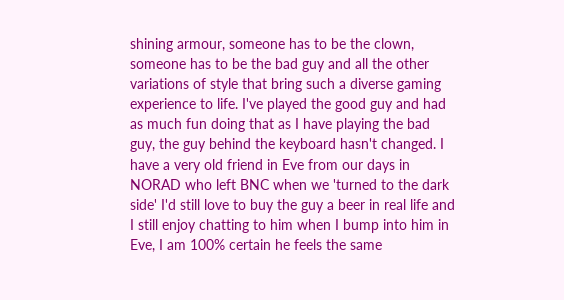shining armour, someone has to be the clown, someone has to be the bad guy and all the other variations of style that bring such a diverse gaming experience to life. I've played the good guy and had as much fun doing that as I have playing the bad guy, the guy behind the keyboard hasn't changed. I have a very old friend in Eve from our days in NORAD who left BNC when we 'turned to the dark side' I'd still love to buy the guy a beer in real life and I still enjoy chatting to him when I bump into him in Eve, I am 100% certain he feels the same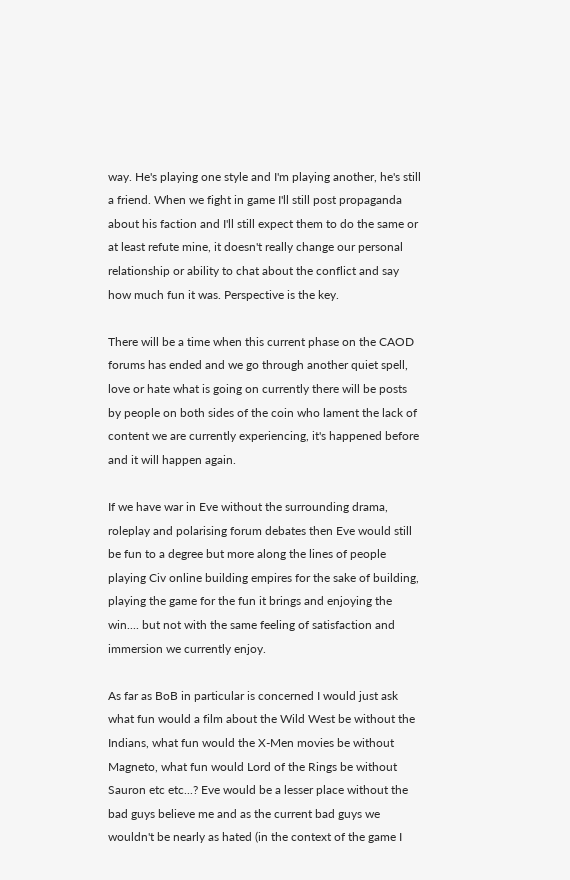way. He's playing one style and I'm playing another, he's still a friend. When we fight in game I'll still post propaganda about his faction and I'll still expect them to do the same or at least refute mine, it doesn't really change our personal relationship or ability to chat about the conflict and say how much fun it was. Perspective is the key.

There will be a time when this current phase on the CAOD forums has ended and we go through another quiet spell, love or hate what is going on currently there will be posts by people on both sides of the coin who lament the lack of content we are currently experiencing, it's happened before and it will happen again.

If we have war in Eve without the surrounding drama, roleplay and polarising forum debates then Eve would still be fun to a degree but more along the lines of people playing Civ online building empires for the sake of building, playing the game for the fun it brings and enjoying the win.... but not with the same feeling of satisfaction and immersion we currently enjoy.

As far as BoB in particular is concerned I would just ask what fun would a film about the Wild West be without the Indians, what fun would the X-Men movies be without Magneto, what fun would Lord of the Rings be without Sauron etc etc...? Eve would be a lesser place without the bad guys believe me and as the current bad guys we wouldn't be nearly as hated (in the context of the game I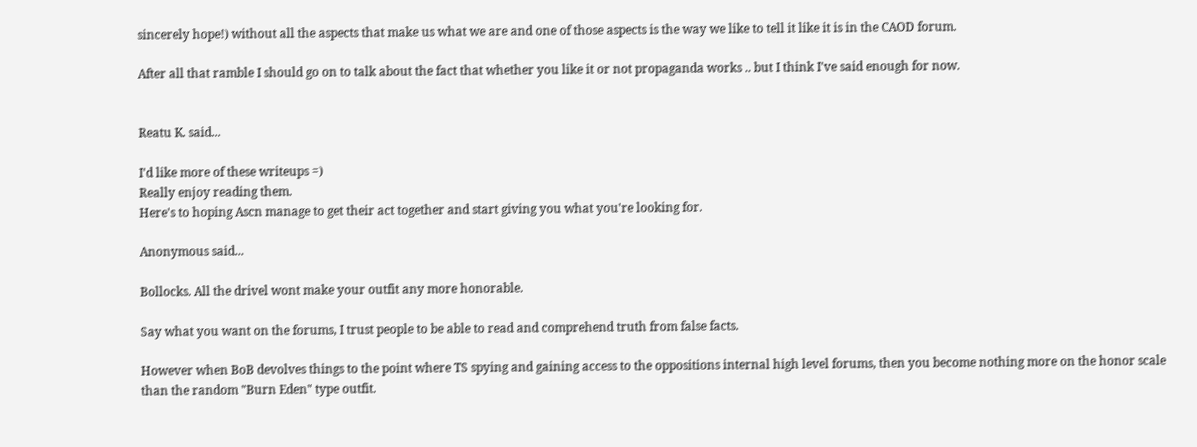sincerely hope!) without all the aspects that make us what we are and one of those aspects is the way we like to tell it like it is in the CAOD forum.

After all that ramble I should go on to talk about the fact that whether you like it or not propaganda works .. but I think I've said enough for now.


Reatu K. said...

I'd like more of these writeups =)
Really enjoy reading them.
Here's to hoping Ascn manage to get their act together and start giving you what you're looking for.

Anonymous said...

Bollocks. All the drivel wont make your outfit any more honorable.

Say what you want on the forums, I trust people to be able to read and comprehend truth from false facts.

However when BoB devolves things to the point where TS spying and gaining access to the oppositions internal high level forums, then you become nothing more on the honor scale than the random "Burn Eden" type outfit.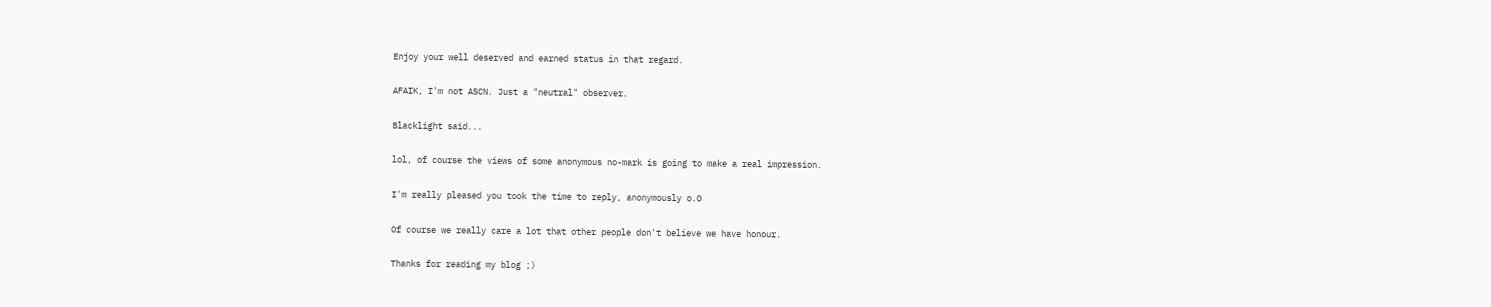Enjoy your well deserved and earned status in that regard.

AFAIK, I'm not ASCN. Just a "neutral" observer.

Blacklight said...

lol, of course the views of some anonymous no-mark is going to make a real impression.

I'm really pleased you took the time to reply, anonymously o.O

Of course we really care a lot that other people don't believe we have honour.

Thanks for reading my blog ;)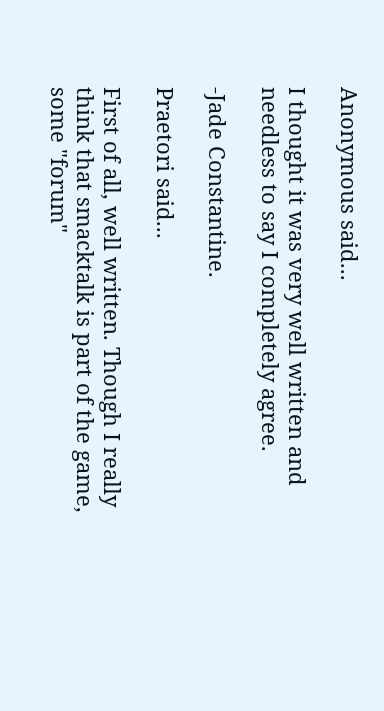Anonymous said...

I thought it was very well written and needless to say I completely agree.

-Jade Constantine.

Praetori said...

First of all, well written. Though I really think that smacktalk is part of the game, some "forum"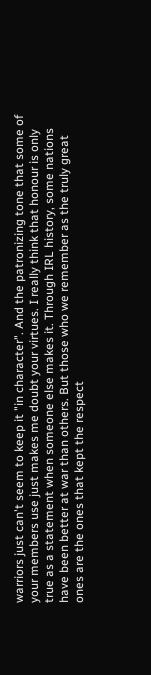warriors just can't seem to keep it "in character". And the patronizing tone that some of your members use just makes me doubt your virtues. I really think that honour is only true as a statement when someone else makes it. Through IRL history, some nations have been better at war than others. But those who we remember as the truly great ones are the ones that kept the respect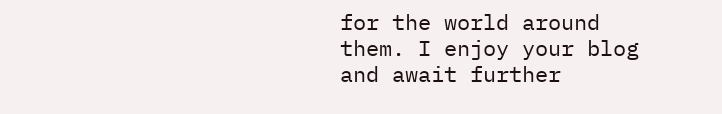for the world around them. I enjoy your blog and await further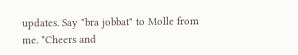updates. Say "bra jobbat" to Molle from me. *Cheers and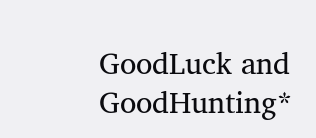GoodLuck and GoodHunting*